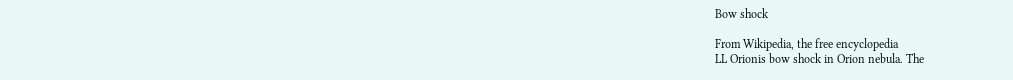Bow shock

From Wikipedia, the free encyclopedia
LL Orionis bow shock in Orion nebula. The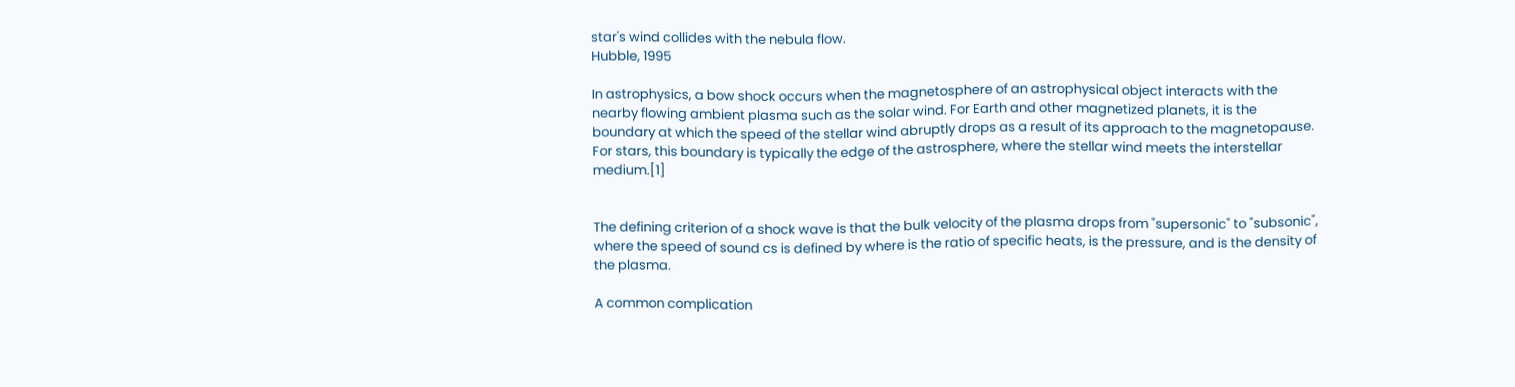star's wind collides with the nebula flow.
Hubble, 1995

In astrophysics, a bow shock occurs when the magnetosphere of an astrophysical object interacts with the nearby flowing ambient plasma such as the solar wind. For Earth and other magnetized planets, it is the boundary at which the speed of the stellar wind abruptly drops as a result of its approach to the magnetopause. For stars, this boundary is typically the edge of the astrosphere, where the stellar wind meets the interstellar medium.[1]


The defining criterion of a shock wave is that the bulk velocity of the plasma drops from "supersonic" to "subsonic", where the speed of sound cs is defined by where is the ratio of specific heats, is the pressure, and is the density of the plasma.

A common complication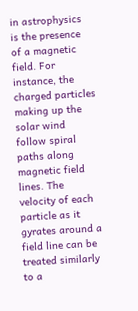in astrophysics is the presence of a magnetic field. For instance, the charged particles making up the solar wind follow spiral paths along magnetic field lines. The velocity of each particle as it gyrates around a field line can be treated similarly to a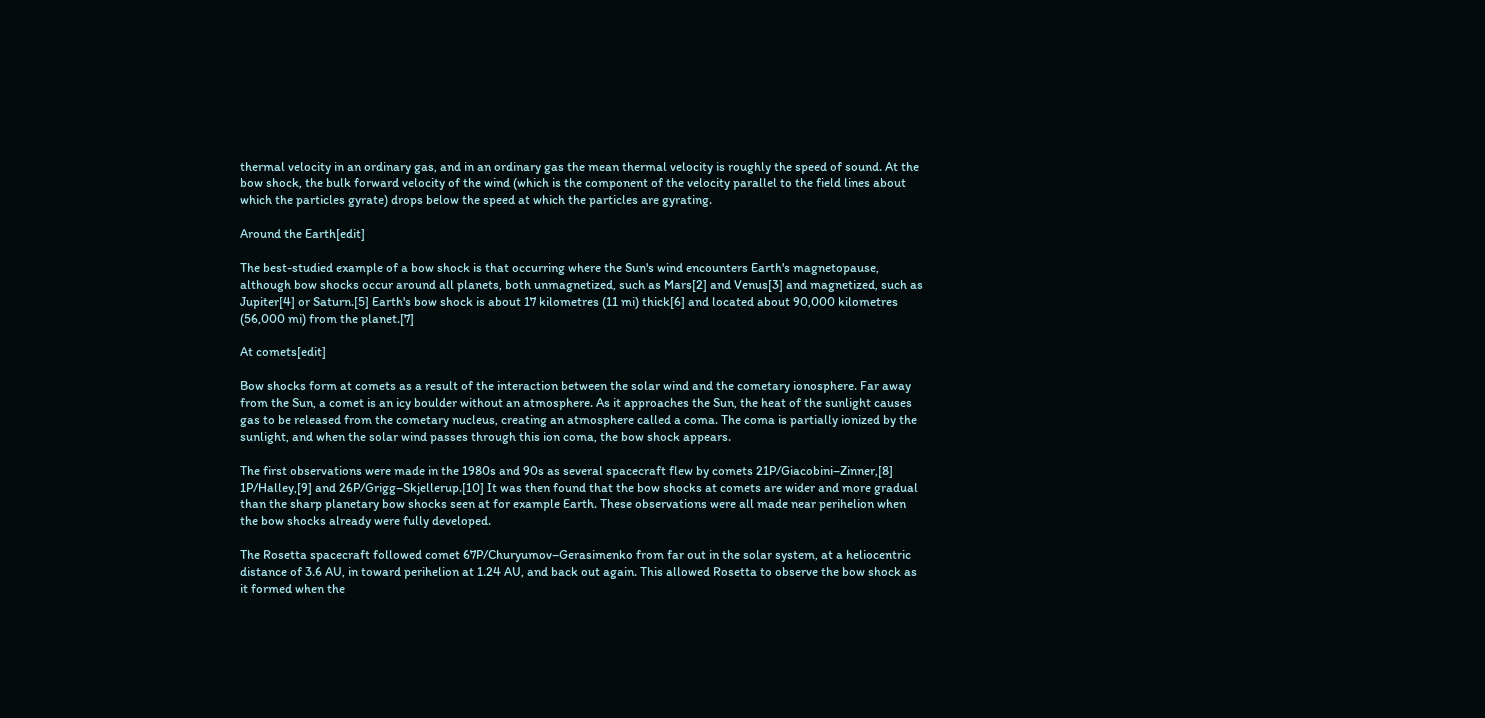thermal velocity in an ordinary gas, and in an ordinary gas the mean thermal velocity is roughly the speed of sound. At the bow shock, the bulk forward velocity of the wind (which is the component of the velocity parallel to the field lines about which the particles gyrate) drops below the speed at which the particles are gyrating.

Around the Earth[edit]

The best-studied example of a bow shock is that occurring where the Sun's wind encounters Earth's magnetopause, although bow shocks occur around all planets, both unmagnetized, such as Mars[2] and Venus[3] and magnetized, such as Jupiter[4] or Saturn.[5] Earth's bow shock is about 17 kilometres (11 mi) thick[6] and located about 90,000 kilometres (56,000 mi) from the planet.[7]

At comets[edit]

Bow shocks form at comets as a result of the interaction between the solar wind and the cometary ionosphere. Far away from the Sun, a comet is an icy boulder without an atmosphere. As it approaches the Sun, the heat of the sunlight causes gas to be released from the cometary nucleus, creating an atmosphere called a coma. The coma is partially ionized by the sunlight, and when the solar wind passes through this ion coma, the bow shock appears.

The first observations were made in the 1980s and 90s as several spacecraft flew by comets 21P/Giacobini–Zinner,[8] 1P/Halley,[9] and 26P/Grigg–Skjellerup.[10] It was then found that the bow shocks at comets are wider and more gradual than the sharp planetary bow shocks seen at for example Earth. These observations were all made near perihelion when the bow shocks already were fully developed.

The Rosetta spacecraft followed comet 67P/Churyumov–Gerasimenko from far out in the solar system, at a heliocentric distance of 3.6 AU, in toward perihelion at 1.24 AU, and back out again. This allowed Rosetta to observe the bow shock as it formed when the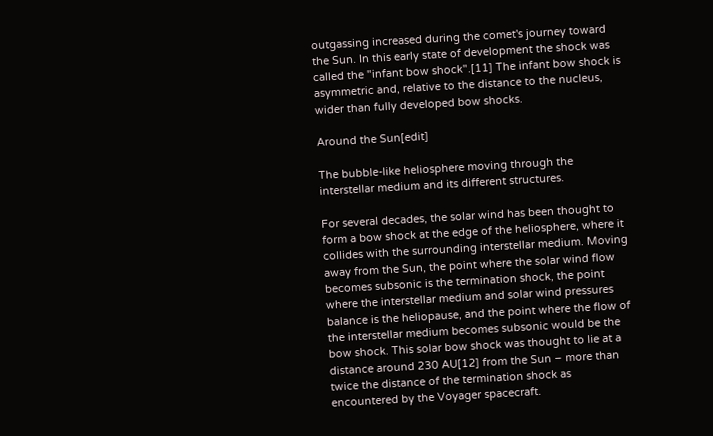outgassing increased during the comet's journey toward the Sun. In this early state of development the shock was called the "infant bow shock".[11] The infant bow shock is asymmetric and, relative to the distance to the nucleus, wider than fully developed bow shocks.

Around the Sun[edit]

The bubble-like heliosphere moving through the interstellar medium and its different structures.

For several decades, the solar wind has been thought to form a bow shock at the edge of the heliosphere, where it collides with the surrounding interstellar medium. Moving away from the Sun, the point where the solar wind flow becomes subsonic is the termination shock, the point where the interstellar medium and solar wind pressures balance is the heliopause, and the point where the flow of the interstellar medium becomes subsonic would be the bow shock. This solar bow shock was thought to lie at a distance around 230 AU[12] from the Sun – more than twice the distance of the termination shock as encountered by the Voyager spacecraft.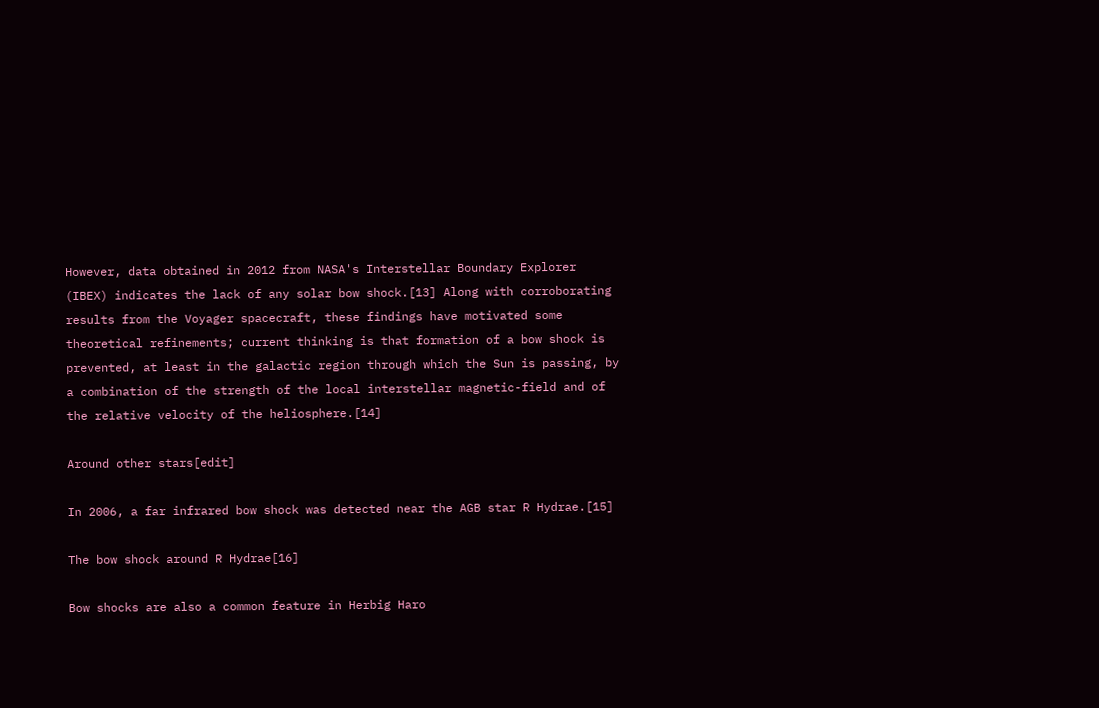However, data obtained in 2012 from NASA's Interstellar Boundary Explorer (IBEX) indicates the lack of any solar bow shock.[13] Along with corroborating results from the Voyager spacecraft, these findings have motivated some theoretical refinements; current thinking is that formation of a bow shock is prevented, at least in the galactic region through which the Sun is passing, by a combination of the strength of the local interstellar magnetic-field and of the relative velocity of the heliosphere.[14]

Around other stars[edit]

In 2006, a far infrared bow shock was detected near the AGB star R Hydrae.[15]

The bow shock around R Hydrae[16]

Bow shocks are also a common feature in Herbig Haro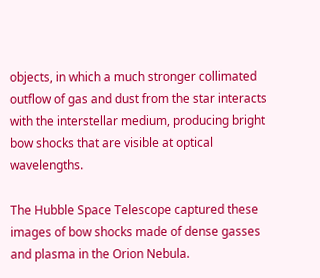objects, in which a much stronger collimated outflow of gas and dust from the star interacts with the interstellar medium, producing bright bow shocks that are visible at optical wavelengths.

The Hubble Space Telescope captured these images of bow shocks made of dense gasses and plasma in the Orion Nebula.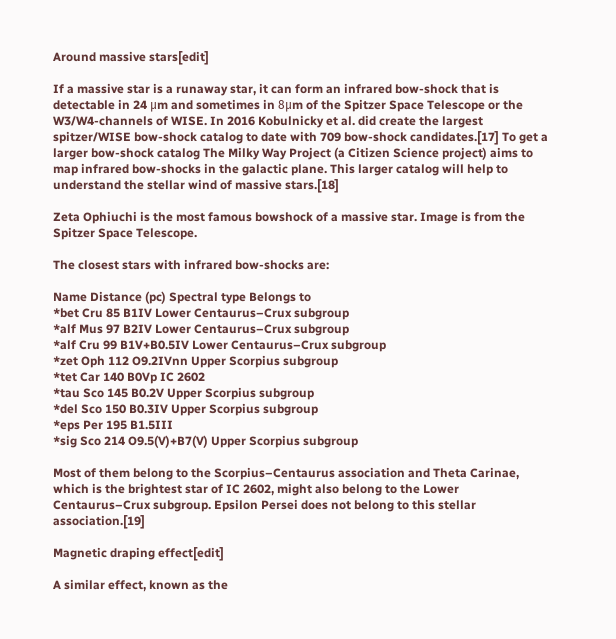Around massive stars[edit]

If a massive star is a runaway star, it can form an infrared bow-shock that is detectable in 24 μm and sometimes in 8μm of the Spitzer Space Telescope or the W3/W4-channels of WISE. In 2016 Kobulnicky et al. did create the largest spitzer/WISE bow-shock catalog to date with 709 bow-shock candidates.[17] To get a larger bow-shock catalog The Milky Way Project (a Citizen Science project) aims to map infrared bow-shocks in the galactic plane. This larger catalog will help to understand the stellar wind of massive stars.[18]

Zeta Ophiuchi is the most famous bowshock of a massive star. Image is from the Spitzer Space Telescope.

The closest stars with infrared bow-shocks are:

Name Distance (pc) Spectral type Belongs to
*bet Cru 85 B1IV Lower Centaurus–Crux subgroup
*alf Mus 97 B2IV Lower Centaurus–Crux subgroup
*alf Cru 99 B1V+B0.5IV Lower Centaurus–Crux subgroup
*zet Oph 112 O9.2IVnn Upper Scorpius subgroup
*tet Car 140 B0Vp IC 2602
*tau Sco 145 B0.2V Upper Scorpius subgroup
*del Sco 150 B0.3IV Upper Scorpius subgroup
*eps Per 195 B1.5III
*sig Sco 214 O9.5(V)+B7(V) Upper Scorpius subgroup

Most of them belong to the Scorpius–Centaurus association and Theta Carinae, which is the brightest star of IC 2602, might also belong to the Lower Centaurus–Crux subgroup. Epsilon Persei does not belong to this stellar association.[19]

Magnetic draping effect[edit]

A similar effect, known as the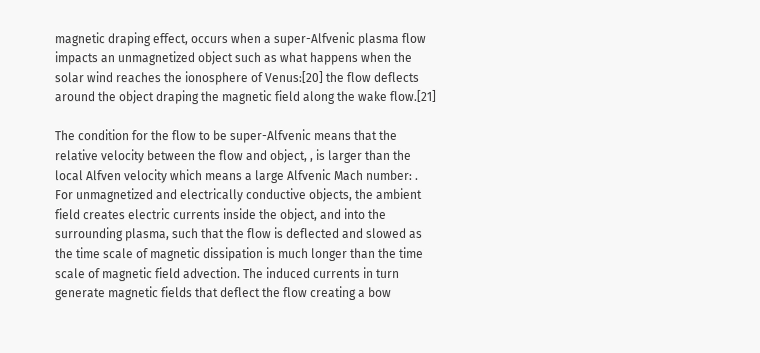magnetic draping effect, occurs when a super-Alfvenic plasma flow impacts an unmagnetized object such as what happens when the solar wind reaches the ionosphere of Venus:[20] the flow deflects around the object draping the magnetic field along the wake flow.[21]

The condition for the flow to be super-Alfvenic means that the relative velocity between the flow and object, , is larger than the local Alfven velocity which means a large Alfvenic Mach number: . For unmagnetized and electrically conductive objects, the ambient field creates electric currents inside the object, and into the surrounding plasma, such that the flow is deflected and slowed as the time scale of magnetic dissipation is much longer than the time scale of magnetic field advection. The induced currents in turn generate magnetic fields that deflect the flow creating a bow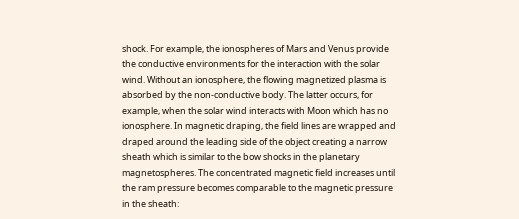shock. For example, the ionospheres of Mars and Venus provide the conductive environments for the interaction with the solar wind. Without an ionosphere, the flowing magnetized plasma is absorbed by the non-conductive body. The latter occurs, for example, when the solar wind interacts with Moon which has no ionosphere. In magnetic draping, the field lines are wrapped and draped around the leading side of the object creating a narrow sheath which is similar to the bow shocks in the planetary magnetospheres. The concentrated magnetic field increases until the ram pressure becomes comparable to the magnetic pressure in the sheath: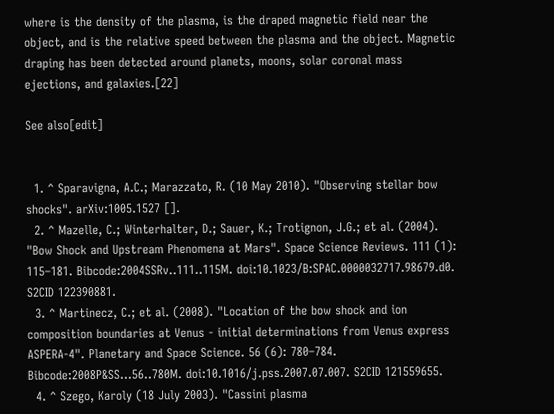where is the density of the plasma, is the draped magnetic field near the object, and is the relative speed between the plasma and the object. Magnetic draping has been detected around planets, moons, solar coronal mass ejections, and galaxies.[22]

See also[edit]


  1. ^ Sparavigna, A.C.; Marazzato, R. (10 May 2010). "Observing stellar bow shocks". arXiv:1005.1527 [].
  2. ^ Mazelle, C.; Winterhalter, D.; Sauer, K.; Trotignon, J.G.; et al. (2004). "Bow Shock and Upstream Phenomena at Mars". Space Science Reviews. 111 (1): 115–181. Bibcode:2004SSRv..111..115M. doi:10.1023/B:SPAC.0000032717.98679.d0. S2CID 122390881.
  3. ^ Martinecz, C.; et al. (2008). "Location of the bow shock and ion composition boundaries at Venus - initial determinations from Venus express ASPERA-4". Planetary and Space Science. 56 (6): 780–784. Bibcode:2008P&SS...56..780M. doi:10.1016/j.pss.2007.07.007. S2CID 121559655.
  4. ^ Szego, Karoly (18 July 2003). "Cassini plasma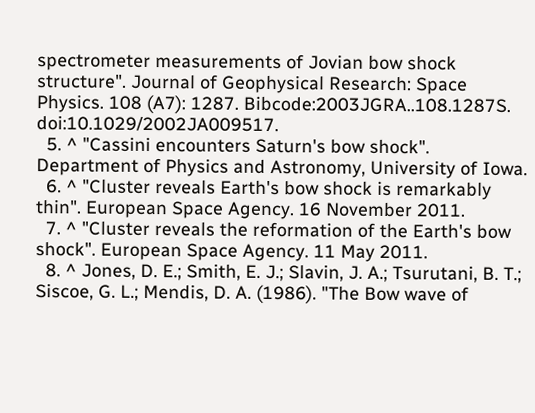spectrometer measurements of Jovian bow shock structure". Journal of Geophysical Research: Space Physics. 108 (A7): 1287. Bibcode:2003JGRA..108.1287S. doi:10.1029/2002JA009517.
  5. ^ "Cassini encounters Saturn's bow shock". Department of Physics and Astronomy, University of Iowa.
  6. ^ "Cluster reveals Earth's bow shock is remarkably thin". European Space Agency. 16 November 2011.
  7. ^ "Cluster reveals the reformation of the Earth's bow shock". European Space Agency. 11 May 2011.
  8. ^ Jones, D. E.; Smith, E. J.; Slavin, J. A.; Tsurutani, B. T.; Siscoe, G. L.; Mendis, D. A. (1986). "The Bow wave of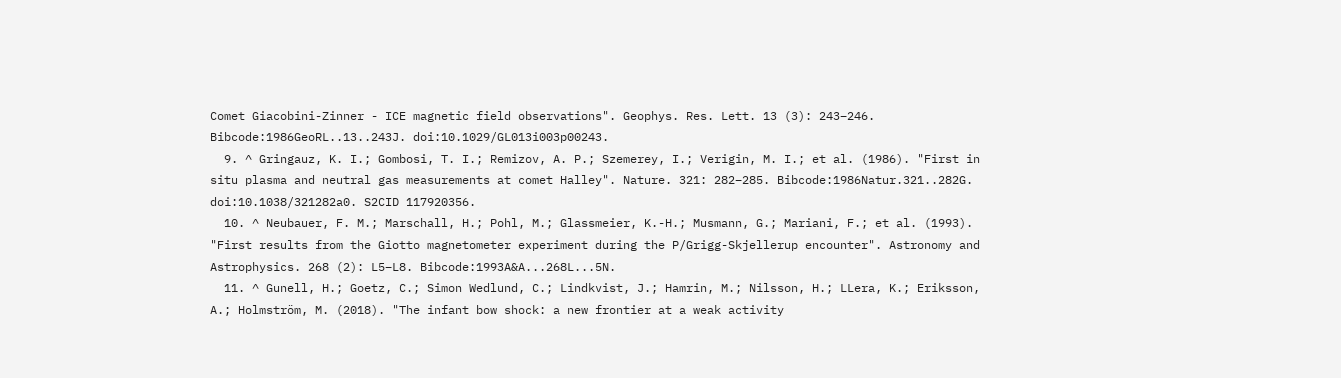Comet Giacobini-Zinner - ICE magnetic field observations". Geophys. Res. Lett. 13 (3): 243–246. Bibcode:1986GeoRL..13..243J. doi:10.1029/GL013i003p00243.
  9. ^ Gringauz, K. I.; Gombosi, T. I.; Remizov, A. P.; Szemerey, I.; Verigin, M. I.; et al. (1986). "First in situ plasma and neutral gas measurements at comet Halley". Nature. 321: 282–285. Bibcode:1986Natur.321..282G. doi:10.1038/321282a0. S2CID 117920356.
  10. ^ Neubauer, F. M.; Marschall, H.; Pohl, M.; Glassmeier, K.-H.; Musmann, G.; Mariani, F.; et al. (1993). "First results from the Giotto magnetometer experiment during the P/Grigg-Skjellerup encounter". Astronomy and Astrophysics. 268 (2): L5–L8. Bibcode:1993A&A...268L...5N.
  11. ^ Gunell, H.; Goetz, C.; Simon Wedlund, C.; Lindkvist, J.; Hamrin, M.; Nilsson, H.; LLera, K.; Eriksson, A.; Holmström, M. (2018). "The infant bow shock: a new frontier at a weak activity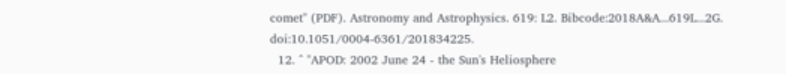comet" (PDF). Astronomy and Astrophysics. 619: L2. Bibcode:2018A&A...619L...2G. doi:10.1051/0004-6361/201834225.
  12. ^ "APOD: 2002 June 24 - the Sun's Heliosphere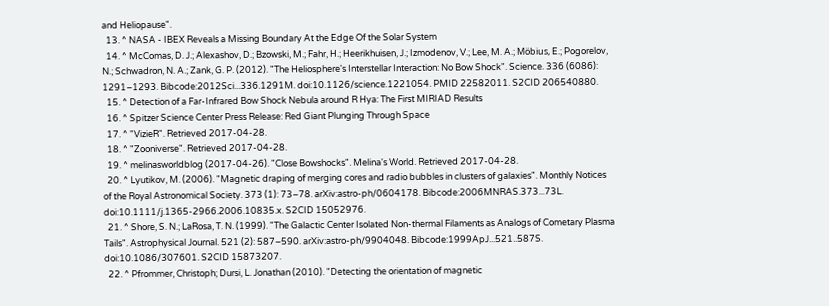and Heliopause".
  13. ^ NASA - IBEX Reveals a Missing Boundary At the Edge Of the Solar System
  14. ^ McComas, D. J.; Alexashov, D.; Bzowski, M.; Fahr, H.; Heerikhuisen, J.; Izmodenov, V.; Lee, M. A.; Möbius, E.; Pogorelov, N.; Schwadron, N. A.; Zank, G. P. (2012). "The Heliosphere's Interstellar Interaction: No Bow Shock". Science. 336 (6086): 1291–1293. Bibcode:2012Sci...336.1291M. doi:10.1126/science.1221054. PMID 22582011. S2CID 206540880.
  15. ^ Detection of a Far-Infrared Bow Shock Nebula around R Hya: The First MIRIAD Results
  16. ^ Spitzer Science Center Press Release: Red Giant Plunging Through Space
  17. ^ "VizieR". Retrieved 2017-04-28.
  18. ^ "Zooniverse". Retrieved 2017-04-28.
  19. ^ melinasworldblog (2017-04-26). "Close Bowshocks". Melina's World. Retrieved 2017-04-28.
  20. ^ Lyutikov, M. (2006). "Magnetic draping of merging cores and radio bubbles in clusters of galaxies". Monthly Notices of the Royal Astronomical Society. 373 (1): 73–78. arXiv:astro-ph/0604178. Bibcode:2006MNRAS.373...73L. doi:10.1111/j.1365-2966.2006.10835.x. S2CID 15052976.
  21. ^ Shore, S. N.; LaRosa, T. N. (1999). "The Galactic Center Isolated Non-thermal Filaments as Analogs of Cometary Plasma Tails". Astrophysical Journal. 521 (2): 587–590. arXiv:astro-ph/9904048. Bibcode:1999ApJ...521..587S. doi:10.1086/307601. S2CID 15873207.
  22. ^ Pfrommer, Christoph; Dursi, L. Jonathan (2010). "Detecting the orientation of magnetic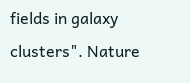fields in galaxy clusters". Nature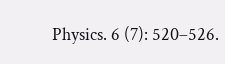Physics. 6 (7): 520–526.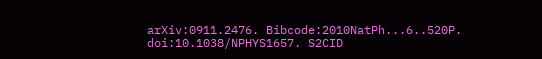arXiv:0911.2476. Bibcode:2010NatPh...6..520P. doi:10.1038/NPHYS1657. S2CID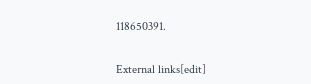118650391.


External links[edit]